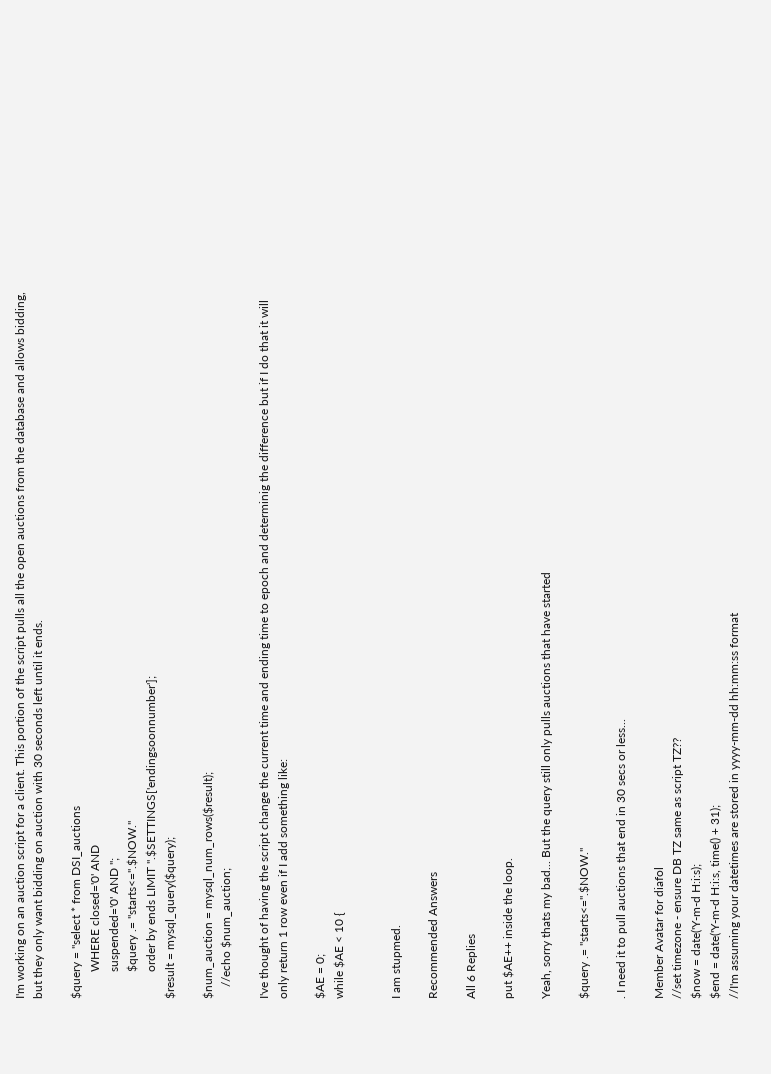I'm working on an auction script for a client. This portion of the script pulls all the open auctions from the database and allows bidding, but they only want bidding on auction with 30 seconds left until it ends.

$query = "select * from DSI_auctions
         WHERE closed='0' AND
         suspended='0' AND ";
         $query .= "starts<=".$NOW."
         order by ends LIMIT ".$SETTINGS['endingsoonnumber'];
$result = mysql_query($query);

$num_auction = mysql_num_rows($result);
    //echo $num_auction;

I've thought of having the script change the current time and ending time to epoch and determinig the difference but if I do that it will only return 1 row even if I add something like:

$AE = 0;
while $AE < 10 {


I am stupmed.

Recommended Answers

All 6 Replies

put $AE++ inside the loop.

Yeah, sorry thats my bad... But the query still only pulls auctions that have started

$query .= "starts<=".$NOW."

. I need it to pull auctions that end in 30 secs or less...

Member Avatar for diafol
//set timezone - ensure DB TZ same as script TZ??
$now = date('Y-m-d H:i:s);
$end = date('Y-m-d H:i:s, time() + 31);
//I'm assuming your datetimes are stored in yyyy-mm-dd hh:mm:ss format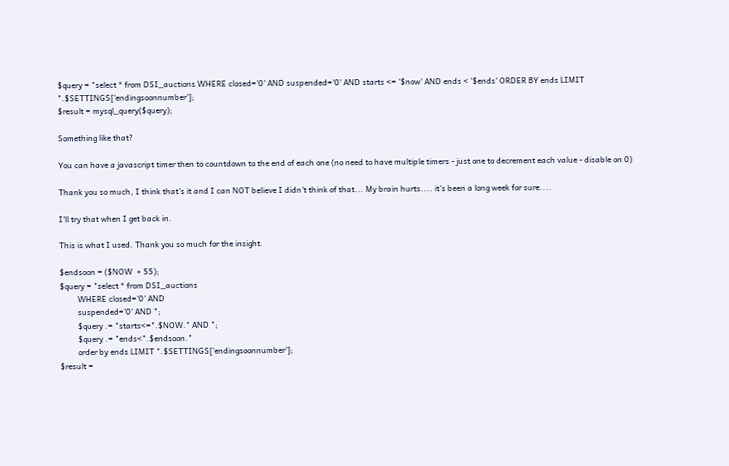$query = "select * from DSI_auctions WHERE closed='0' AND suspended='0' AND starts <= '$now' AND ends < '$ends' ORDER BY ends LIMIT ".$SETTINGS['endingsoonnumber'];
$result = mysql_query($query);

Something like that?

You can have a javascript timer then to countdown to the end of each one (no need to have multiple timers - just one to decrement each value - disable on 0)

Thank you so much, I think that's it and I can NOT believe I didn't think of that... My brain hurts.... it's been a long week for sure....

I'll try that when I get back in.

This is what I used. Thank you so much for the insight.

$endsoon = ($NOW  + 55);
$query = "select * from DSI_auctions
         WHERE closed='0' AND
         suspended='0' AND ";
         $query .= "starts<=".$NOW." AND ";
         $query .= "ends<".$endsoon."
         order by ends LIMIT ".$SETTINGS['endingsoonnumber'];
$result =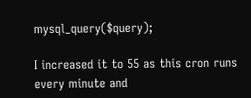mysql_query($query);

I increased it to 55 as this cron runs every minute and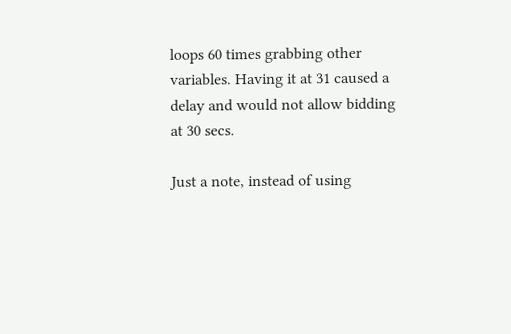loops 60 times grabbing other variables. Having it at 31 caused a delay and would not allow bidding at 30 secs.

Just a note, instead of using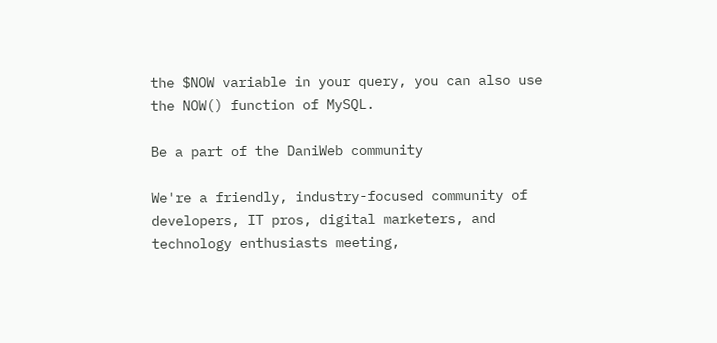the $NOW variable in your query, you can also use the NOW() function of MySQL.

Be a part of the DaniWeb community

We're a friendly, industry-focused community of developers, IT pros, digital marketers, and technology enthusiasts meeting,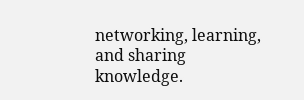networking, learning, and sharing knowledge.